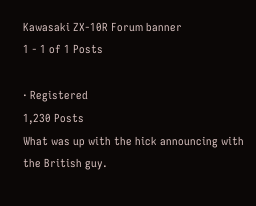Kawasaki ZX-10R Forum banner
1 - 1 of 1 Posts

· Registered
1,230 Posts
What was up with the hick announcing with the British guy.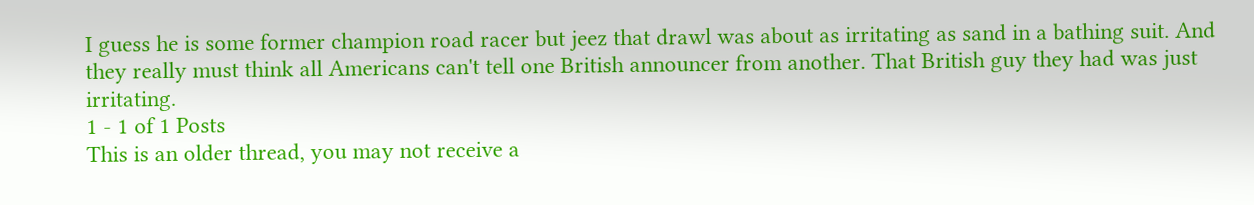I guess he is some former champion road racer but jeez that drawl was about as irritating as sand in a bathing suit. And they really must think all Americans can't tell one British announcer from another. That British guy they had was just irritating.
1 - 1 of 1 Posts
This is an older thread, you may not receive a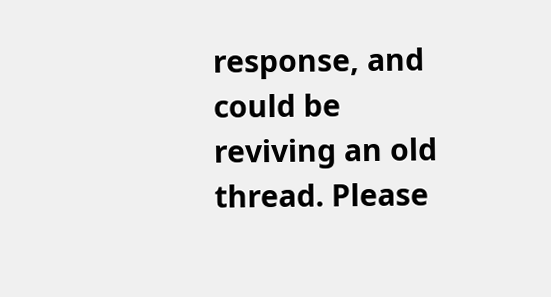response, and could be reviving an old thread. Please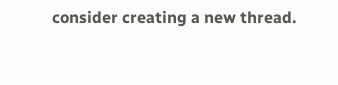consider creating a new thread.